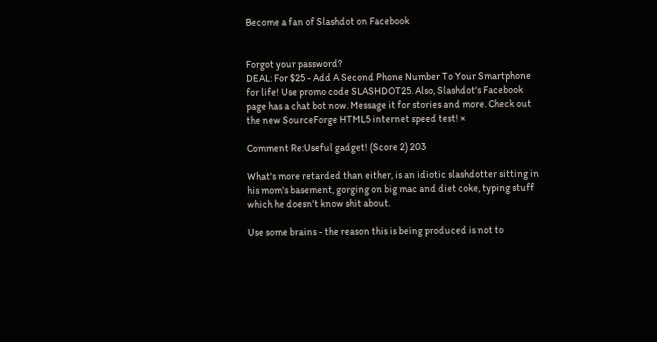Become a fan of Slashdot on Facebook


Forgot your password?
DEAL: For $25 - Add A Second Phone Number To Your Smartphone for life! Use promo code SLASHDOT25. Also, Slashdot's Facebook page has a chat bot now. Message it for stories and more. Check out the new SourceForge HTML5 internet speed test! ×

Comment Re:Useful gadget! (Score 2) 203

What's more retarded than either, is an idiotic slashdotter sitting in his mom's basement, gorging on big mac and diet coke, typing stuff which he doesn't know shit about.

Use some brains - the reason this is being produced is not to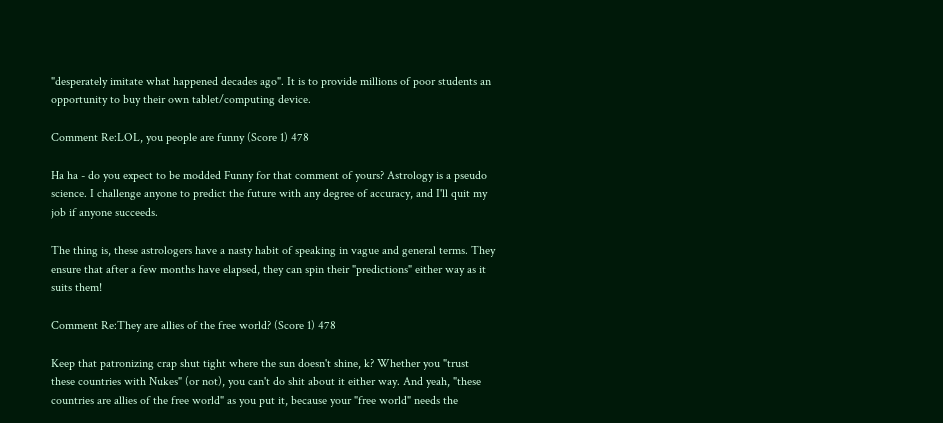"desperately imitate what happened decades ago". It is to provide millions of poor students an opportunity to buy their own tablet/computing device.

Comment Re:LOL, you people are funny (Score 1) 478

Ha ha - do you expect to be modded Funny for that comment of yours? Astrology is a pseudo science. I challenge anyone to predict the future with any degree of accuracy, and I'll quit my job if anyone succeeds.

The thing is, these astrologers have a nasty habit of speaking in vague and general terms. They ensure that after a few months have elapsed, they can spin their "predictions" either way as it suits them!

Comment Re:They are allies of the free world? (Score 1) 478

Keep that patronizing crap shut tight where the sun doesn't shine, k? Whether you "trust these countries with Nukes" (or not), you can't do shit about it either way. And yeah, "these countries are allies of the free world" as you put it, because your "free world" needs the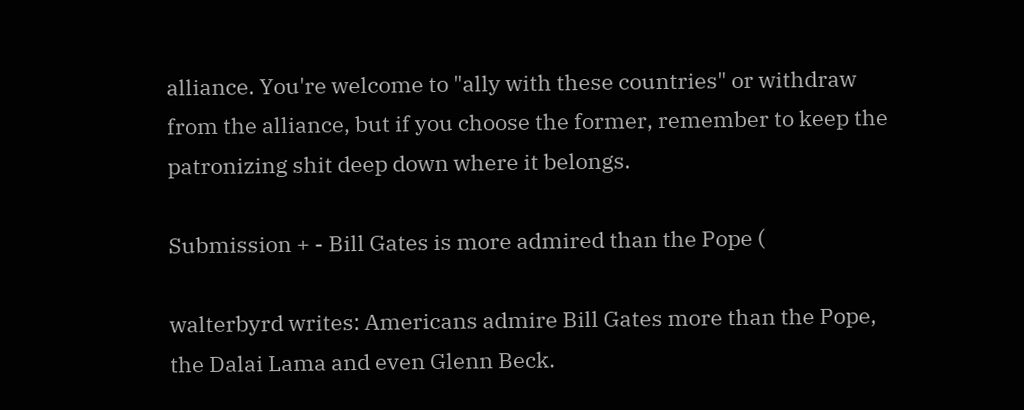alliance. You're welcome to "ally with these countries" or withdraw from the alliance, but if you choose the former, remember to keep the patronizing shit deep down where it belongs.

Submission + - Bill Gates is more admired than the Pope (

walterbyrd writes: Americans admire Bill Gates more than the Pope, the Dalai Lama and even Glenn Beck.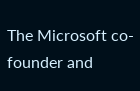The Microsoft co-founder and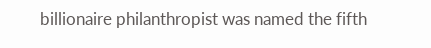billionaire philanthropist was named the fifth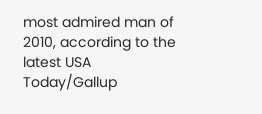most admired man of 2010, according to the latest USA Today/Gallup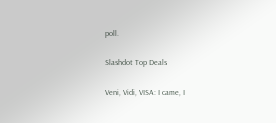poll.

Slashdot Top Deals

Veni, Vidi, VISA: I came, I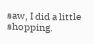saw, I did a little shopping.